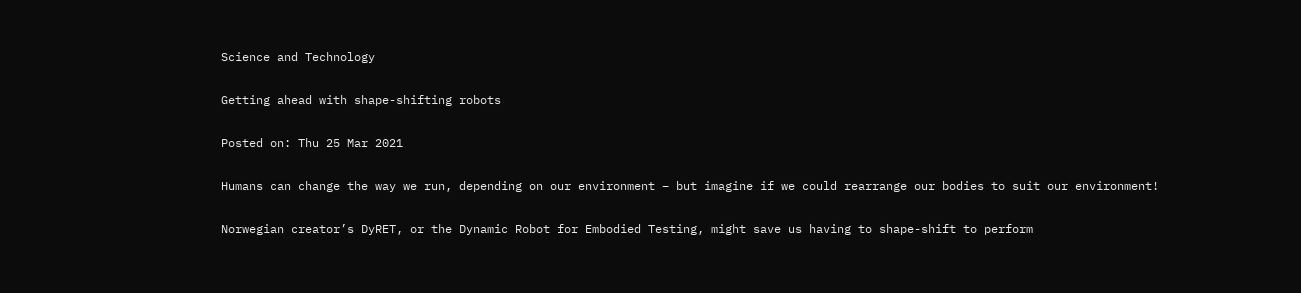Science and Technology

Getting ahead with shape-shifting robots

Posted on: Thu 25 Mar 2021

Humans can change the way we run, depending on our environment – but imagine if we could rearrange our bodies to suit our environment!

Norwegian creator’s DyRET, or the Dynamic Robot for Embodied Testing, might save us having to shape-shift to perform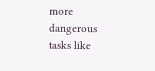more dangerous tasks like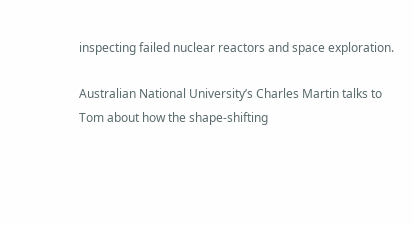inspecting failed nuclear reactors and space exploration.

Australian National University’s Charles Martin talks to Tom about how the shape-shifting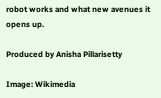robot works and what new avenues it opens up.

Produced by Anisha Pillarisetty

Image: Wikimedia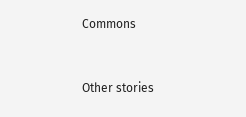Commons


Other stories